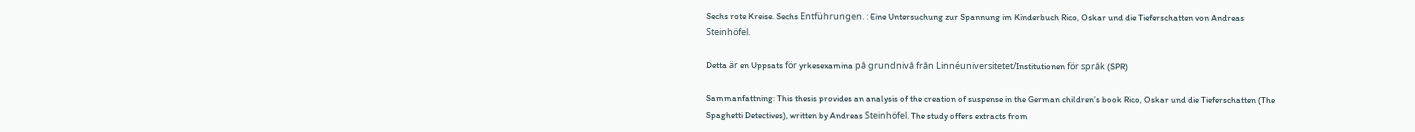Sechs rote Kreise. Sechs Entführungen. : Eine Untersuchung zur Spannung im Kinderbuch Rico, Oskar und die Tieferschatten von Andreas Steinhöfel.

Detta är en Uppsats för yrkesexamina på grundnivå från Linnéuniversitetet/Institutionen för språk (SPR)

Sammanfattning: This thesis provides an analysis of the creation of suspense in the German children’s book Rico, Oskar und die Tieferschatten (The Spaghetti Detectives), written by Andreas Steinhöfel. The study offers extracts from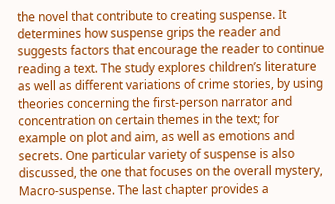the novel that contribute to creating suspense. It determines how suspense grips the reader and suggests factors that encourage the reader to continue reading a text. The study explores children’s literature as well as different variations of crime stories, by using theories concerning the first-person narrator and concentration on certain themes in the text; for example on plot and aim, as well as emotions and secrets. One particular variety of suspense is also discussed, the one that focuses on the overall mystery, Macro-suspense. The last chapter provides a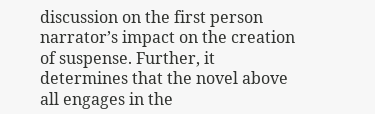discussion on the first person narrator’s impact on the creation of suspense. Further, it determines that the novel above all engages in the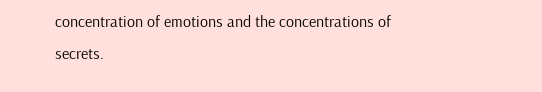concentration of emotions and the concentrations of secrets.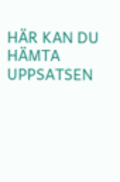HÄR KAN DU HÄMTA UPPSATSEN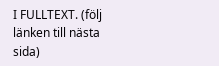I FULLTEXT. (följ länken till nästa sida)